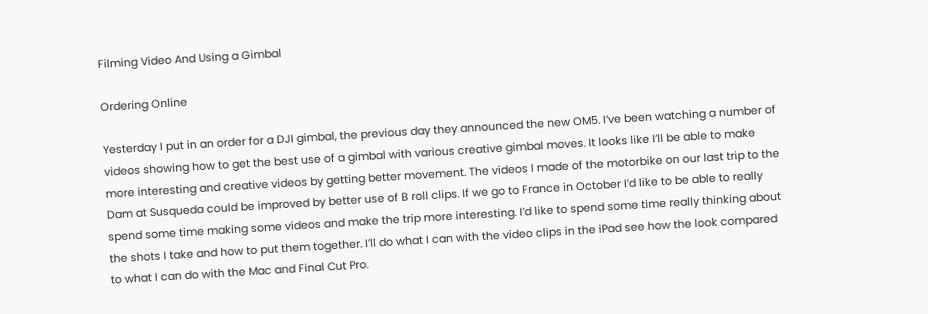Filming Video And Using a Gimbal

Ordering Online

Yesterday I put in an order for a DJI gimbal, the previous day they announced the new OM5. I’ve been watching a number of videos showing how to get the best use of a gimbal with various creative gimbal moves. It looks like I’ll be able to make more interesting and creative videos by getting better movement. The videos I made of the motorbike on our last trip to the Dam at Susqueda could be improved by better use of B roll clips. If we go to France in October I’d like to be able to really spend some time making some videos and make the trip more interesting. I’d like to spend some time really thinking about the shots I take and how to put them together. I’ll do what I can with the video clips in the iPad see how the look compared to what I can do with the Mac and Final Cut Pro.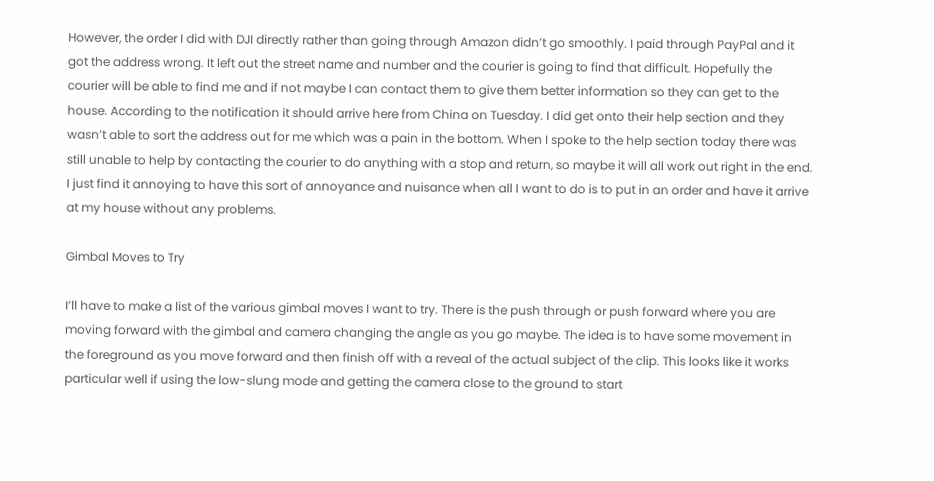However, the order I did with DJI directly rather than going through Amazon didn’t go smoothly. I paid through PayPal and it got the address wrong. It left out the street name and number and the courier is going to find that difficult. Hopefully the courier will be able to find me and if not maybe I can contact them to give them better information so they can get to the house. According to the notification it should arrive here from China on Tuesday. I did get onto their help section and they wasn’t able to sort the address out for me which was a pain in the bottom. When I spoke to the help section today there was still unable to help by contacting the courier to do anything with a stop and return, so maybe it will all work out right in the end. I just find it annoying to have this sort of annoyance and nuisance when all I want to do is to put in an order and have it arrive at my house without any problems.

Gimbal Moves to Try

I’ll have to make a list of the various gimbal moves I want to try. There is the push through or push forward where you are moving forward with the gimbal and camera changing the angle as you go maybe. The idea is to have some movement in the foreground as you move forward and then finish off with a reveal of the actual subject of the clip. This looks like it works particular well if using the low-slung mode and getting the camera close to the ground to start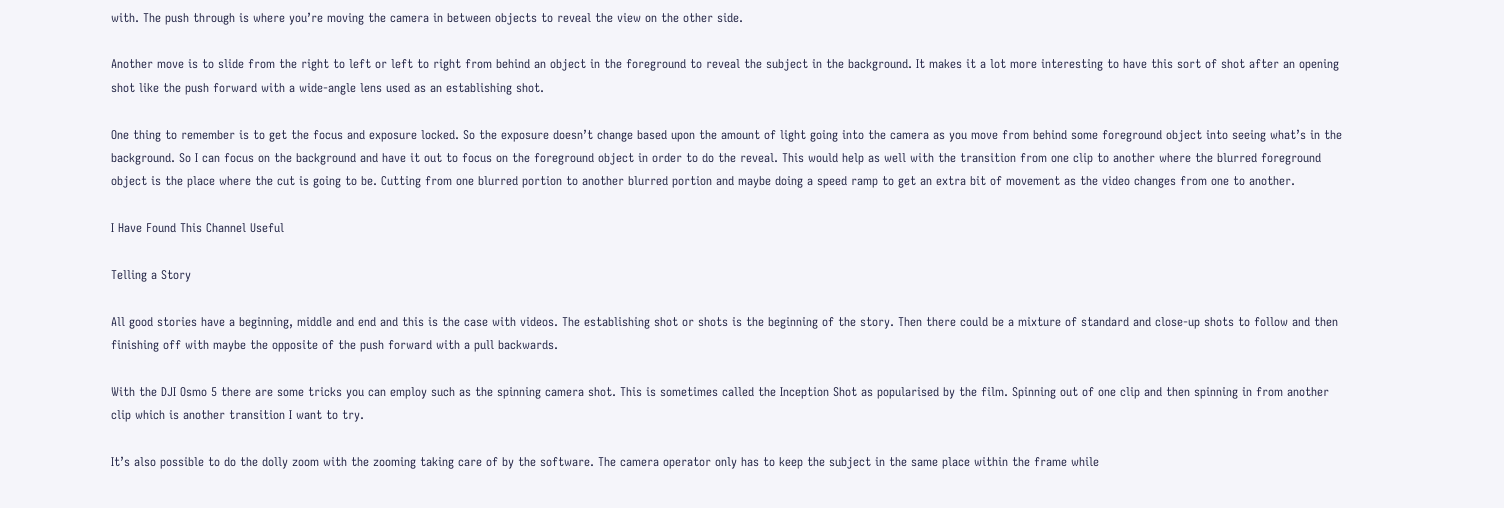with. The push through is where you’re moving the camera in between objects to reveal the view on the other side.

Another move is to slide from the right to left or left to right from behind an object in the foreground to reveal the subject in the background. It makes it a lot more interesting to have this sort of shot after an opening shot like the push forward with a wide-angle lens used as an establishing shot.

One thing to remember is to get the focus and exposure locked. So the exposure doesn’t change based upon the amount of light going into the camera as you move from behind some foreground object into seeing what’s in the background. So I can focus on the background and have it out to focus on the foreground object in order to do the reveal. This would help as well with the transition from one clip to another where the blurred foreground object is the place where the cut is going to be. Cutting from one blurred portion to another blurred portion and maybe doing a speed ramp to get an extra bit of movement as the video changes from one to another.

I Have Found This Channel Useful

Telling a Story

All good stories have a beginning, middle and end and this is the case with videos. The establishing shot or shots is the beginning of the story. Then there could be a mixture of standard and close-up shots to follow and then finishing off with maybe the opposite of the push forward with a pull backwards.

With the DJI Osmo 5 there are some tricks you can employ such as the spinning camera shot. This is sometimes called the Inception Shot as popularised by the film. Spinning out of one clip and then spinning in from another clip which is another transition I want to try.

It’s also possible to do the dolly zoom with the zooming taking care of by the software. The camera operator only has to keep the subject in the same place within the frame while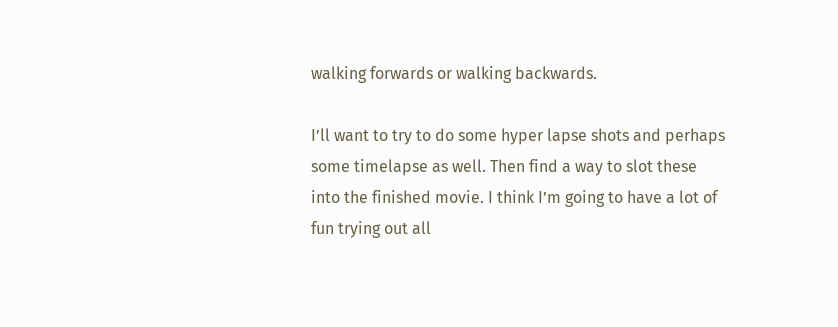walking forwards or walking backwards.

I’ll want to try to do some hyper lapse shots and perhaps some timelapse as well. Then find a way to slot these into the finished movie. I think I’m going to have a lot of fun trying out all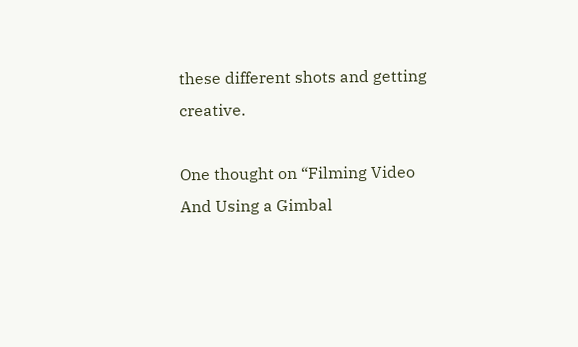these different shots and getting creative.

One thought on “Filming Video And Using a Gimbal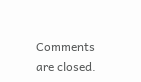Comments are closed.